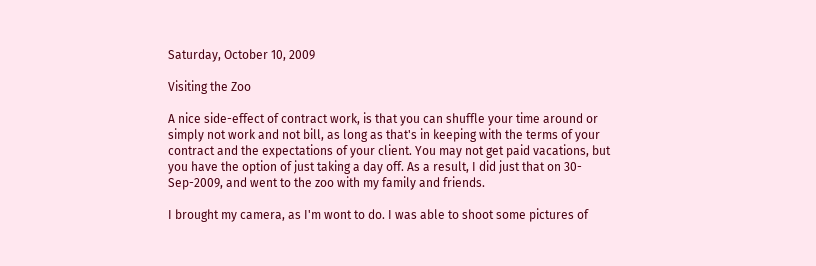Saturday, October 10, 2009

Visiting the Zoo

A nice side-effect of contract work, is that you can shuffle your time around or simply not work and not bill, as long as that's in keeping with the terms of your contract and the expectations of your client. You may not get paid vacations, but you have the option of just taking a day off. As a result, I did just that on 30-Sep-2009, and went to the zoo with my family and friends.

I brought my camera, as I'm wont to do. I was able to shoot some pictures of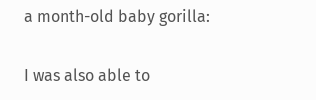a month-old baby gorilla:

I was also able to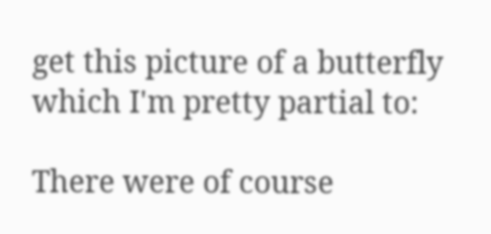get this picture of a butterfly which I'm pretty partial to:

There were of course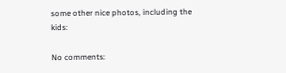some other nice photos, including the kids:

No comments: